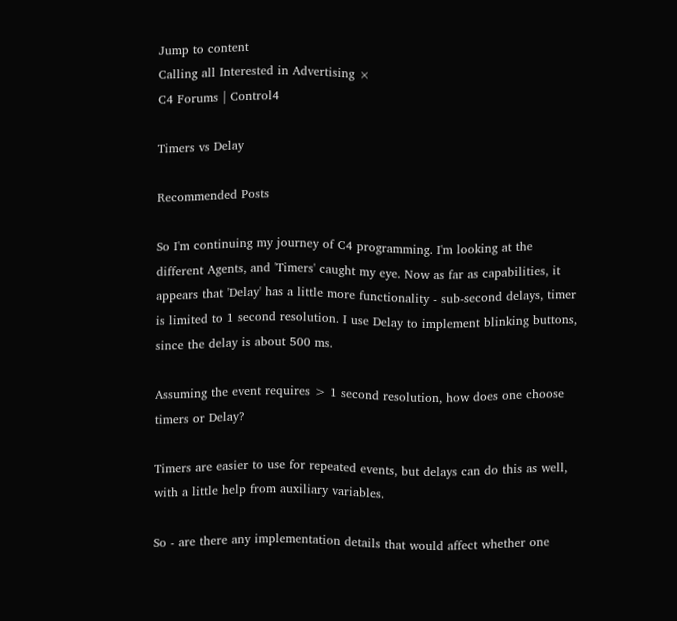Jump to content
Calling all Interested in Advertising ×
C4 Forums | Control4

Timers vs Delay

Recommended Posts

So I'm continuing my journey of C4 programming. I'm looking at the different Agents, and 'Timers' caught my eye. Now as far as capabilities, it appears that 'Delay' has a little more functionality - sub-second delays, timer is limited to 1 second resolution. I use Delay to implement blinking buttons, since the delay is about 500 ms.

Assuming the event requires > 1 second resolution, how does one choose timers or Delay?

Timers are easier to use for repeated events, but delays can do this as well, with a little help from auxiliary variables.

So - are there any implementation details that would affect whether one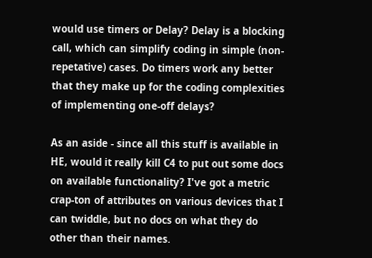would use timers or Delay? Delay is a blocking call, which can simplify coding in simple (non-repetative) cases. Do timers work any better that they make up for the coding complexities of implementing one-off delays?

As an aside - since all this stuff is available in HE, would it really kill C4 to put out some docs on available functionality? I've got a metric crap-ton of attributes on various devices that I can twiddle, but no docs on what they do other than their names.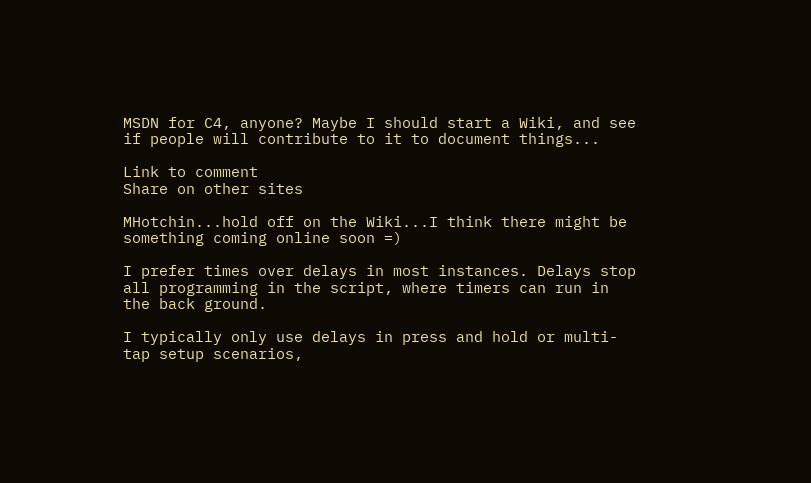MSDN for C4, anyone? Maybe I should start a Wiki, and see if people will contribute to it to document things...

Link to comment
Share on other sites

MHotchin...hold off on the Wiki...I think there might be something coming online soon =)

I prefer times over delays in most instances. Delays stop all programming in the script, where timers can run in the back ground.

I typically only use delays in press and hold or multi-tap setup scenarios,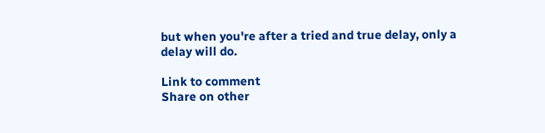but when you're after a tried and true delay, only a delay will do.

Link to comment
Share on other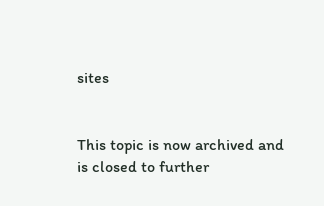sites


This topic is now archived and is closed to further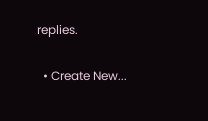replies.

  • Create New...